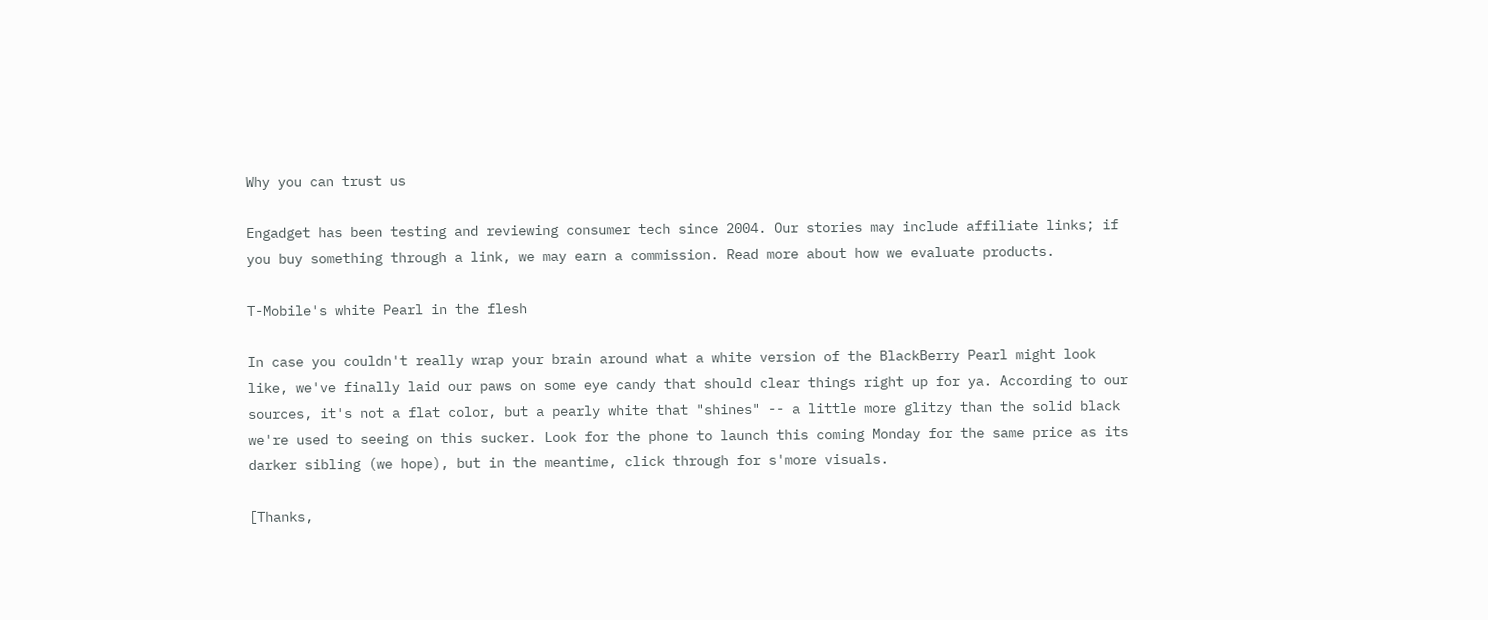Why you can trust us

Engadget has been testing and reviewing consumer tech since 2004. Our stories may include affiliate links; if you buy something through a link, we may earn a commission. Read more about how we evaluate products.

T-Mobile's white Pearl in the flesh

In case you couldn't really wrap your brain around what a white version of the BlackBerry Pearl might look like, we've finally laid our paws on some eye candy that should clear things right up for ya. According to our sources, it's not a flat color, but a pearly white that "shines" -- a little more glitzy than the solid black we're used to seeing on this sucker. Look for the phone to launch this coming Monday for the same price as its darker sibling (we hope), but in the meantime, click through for s'more visuals.

[Thanks,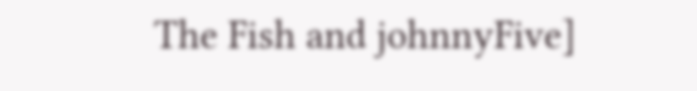The Fish and johnnyFive]